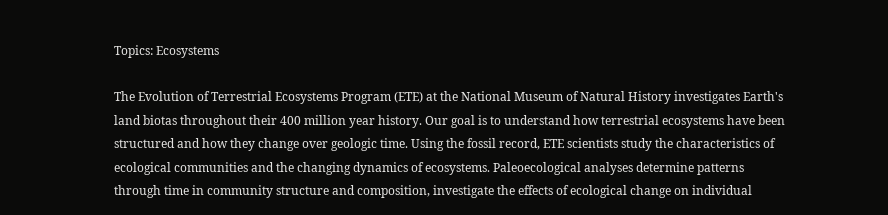Topics: Ecosystems

The Evolution of Terrestrial Ecosystems Program (ETE) at the National Museum of Natural History investigates Earth's land biotas throughout their 400 million year history. Our goal is to understand how terrestrial ecosystems have been structured and how they change over geologic time. Using the fossil record, ETE scientists study the characteristics of ecological communities and the changing dynamics of ecosystems. Paleoecological analyses determine patterns through time in community structure and composition, investigate the effects of ecological change on individual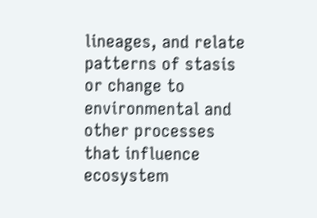lineages, and relate patterns of stasis or change to environmental and other processes that influence ecosystem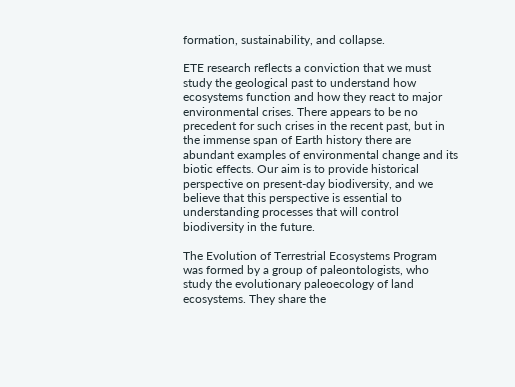formation, sustainability, and collapse.

ETE research reflects a conviction that we must study the geological past to understand how ecosystems function and how they react to major environmental crises. There appears to be no precedent for such crises in the recent past, but in the immense span of Earth history there are abundant examples of environmental change and its biotic effects. Our aim is to provide historical perspective on present-day biodiversity, and we believe that this perspective is essential to understanding processes that will control biodiversity in the future.

The Evolution of Terrestrial Ecosystems Program was formed by a group of paleontologists, who study the evolutionary paleoecology of land ecosystems. They share the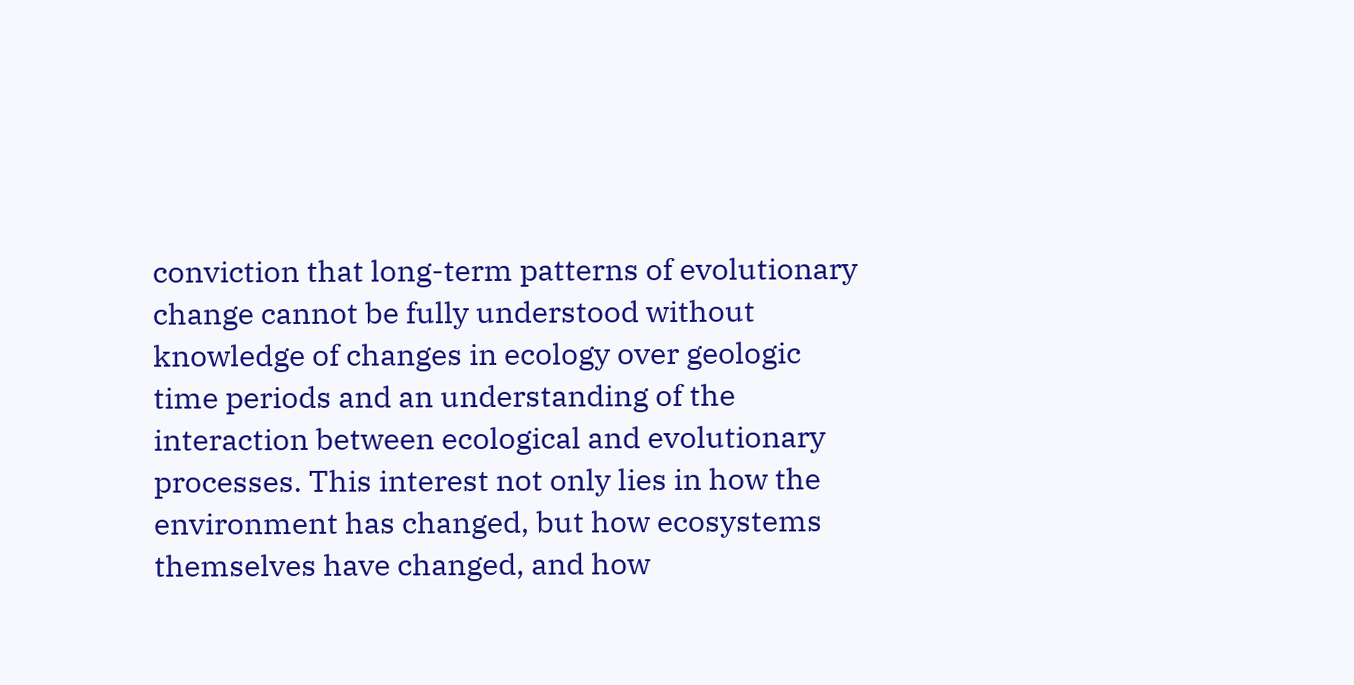conviction that long-term patterns of evolutionary change cannot be fully understood without knowledge of changes in ecology over geologic time periods and an understanding of the interaction between ecological and evolutionary processes. This interest not only lies in how the environment has changed, but how ecosystems themselves have changed, and how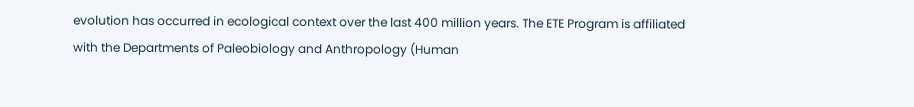evolution has occurred in ecological context over the last 400 million years. The ETE Program is affiliated with the Departments of Paleobiology and Anthropology (Human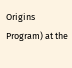Origins Program) at the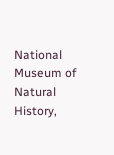National Museum of Natural History,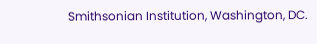Smithsonian Institution, Washington, DC.